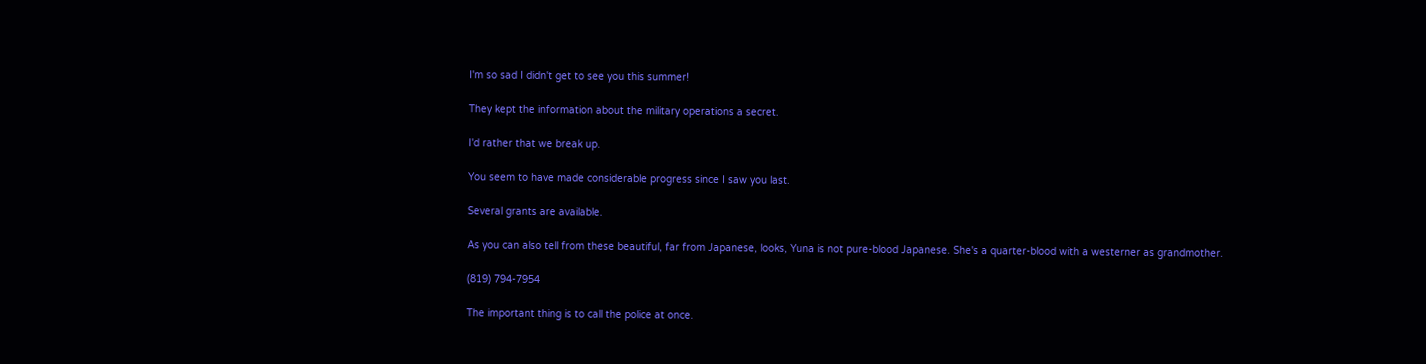I'm so sad I didn't get to see you this summer!

They kept the information about the military operations a secret.

I'd rather that we break up.

You seem to have made considerable progress since I saw you last.

Several grants are available.

As you can also tell from these beautiful, far from Japanese, looks, Yuna is not pure-blood Japanese. She's a quarter-blood with a westerner as grandmother.

(819) 794-7954

The important thing is to call the police at once.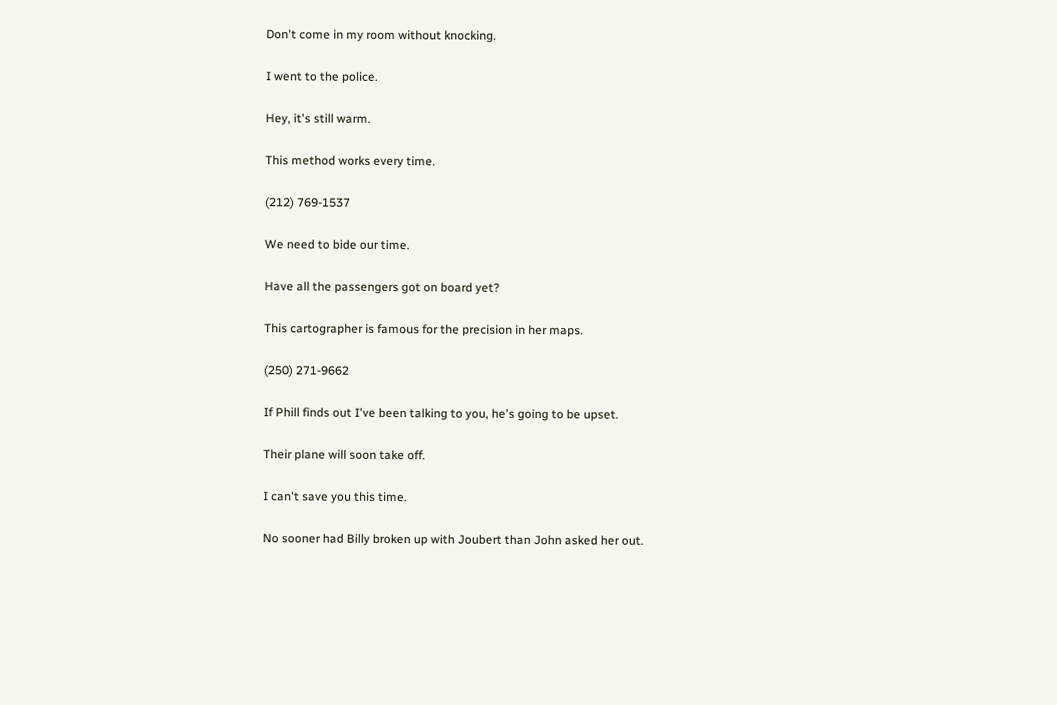Don't come in my room without knocking.

I went to the police.

Hey, it's still warm.

This method works every time.

(212) 769-1537

We need to bide our time.

Have all the passengers got on board yet?

This cartographer is famous for the precision in her maps.

(250) 271-9662

If Phill finds out I've been talking to you, he's going to be upset.

Their plane will soon take off.

I can't save you this time.

No sooner had Billy broken up with Joubert than John asked her out.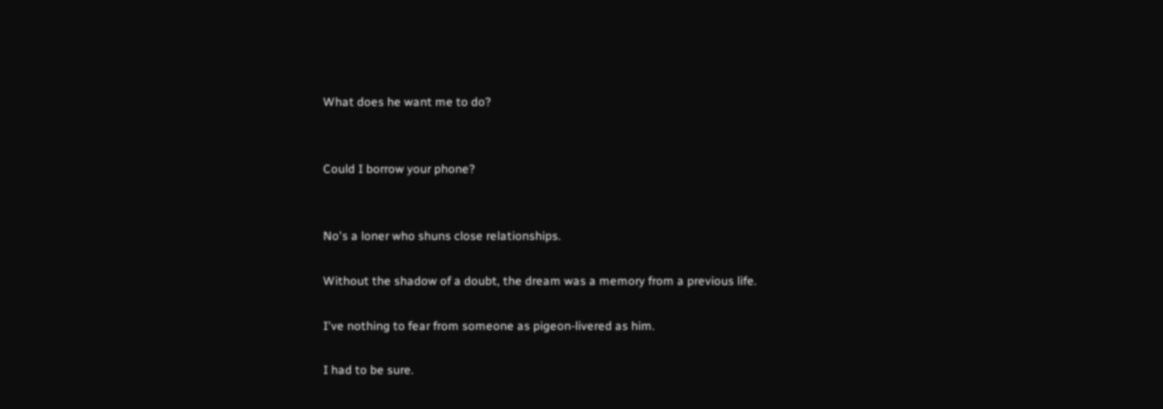What does he want me to do?


Could I borrow your phone?


No's a loner who shuns close relationships.

Without the shadow of a doubt, the dream was a memory from a previous life.

I've nothing to fear from someone as pigeon-livered as him.

I had to be sure.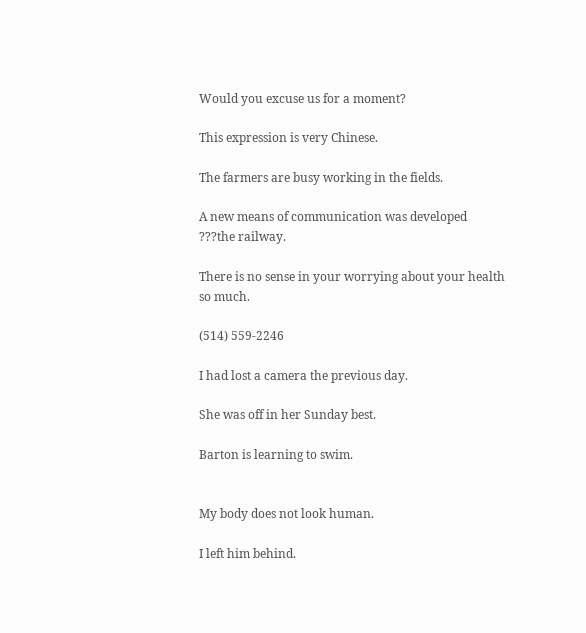Would you excuse us for a moment?

This expression is very Chinese.

The farmers are busy working in the fields.

A new means of communication was developed ???the railway.

There is no sense in your worrying about your health so much.

(514) 559-2246

I had lost a camera the previous day.

She was off in her Sunday best.

Barton is learning to swim.


My body does not look human.

I left him behind.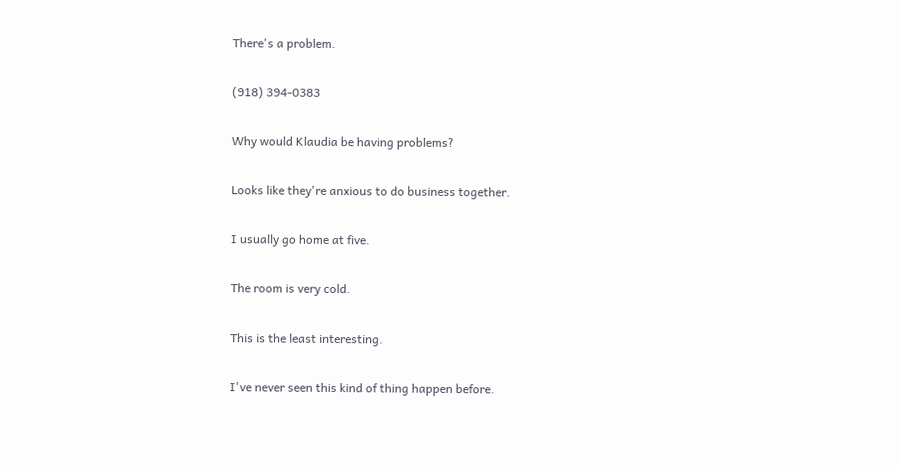There's a problem.

(918) 394-0383

Why would Klaudia be having problems?

Looks like they're anxious to do business together.

I usually go home at five.

The room is very cold.

This is the least interesting.

I've never seen this kind of thing happen before.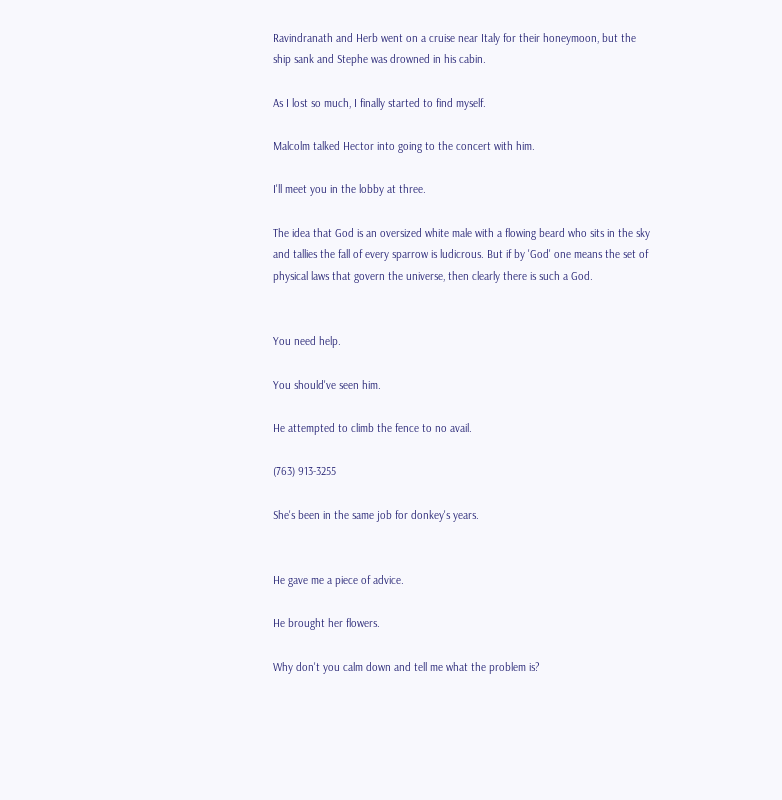Ravindranath and Herb went on a cruise near Italy for their honeymoon, but the ship sank and Stephe was drowned in his cabin.

As I lost so much, I finally started to find myself.

Malcolm talked Hector into going to the concert with him.

I'll meet you in the lobby at three.

The idea that God is an oversized white male with a flowing beard who sits in the sky and tallies the fall of every sparrow is ludicrous. But if by 'God' one means the set of physical laws that govern the universe, then clearly there is such a God.


You need help.

You should've seen him.

He attempted to climb the fence to no avail.

(763) 913-3255

She's been in the same job for donkey's years.


He gave me a piece of advice.

He brought her flowers.

Why don't you calm down and tell me what the problem is?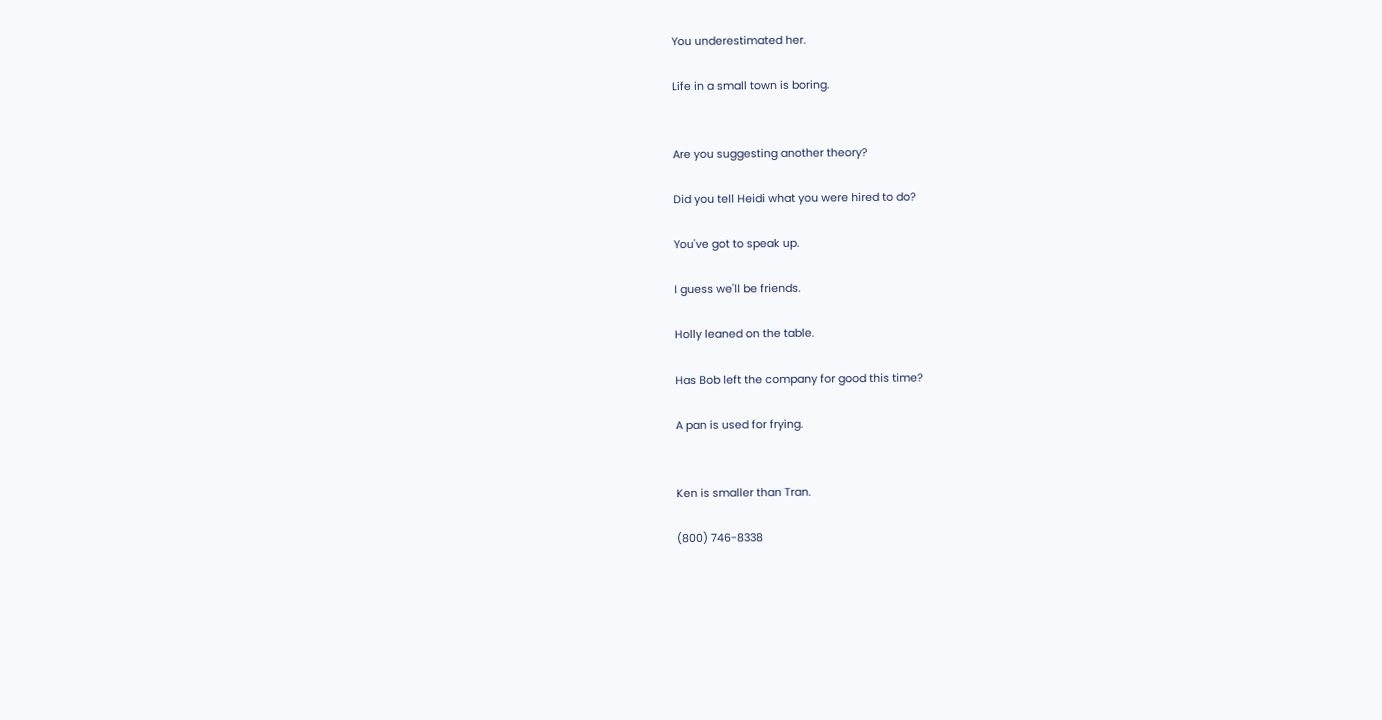You underestimated her.

Life in a small town is boring.


Are you suggesting another theory?

Did you tell Heidi what you were hired to do?

You've got to speak up.

I guess we'll be friends.

Holly leaned on the table.

Has Bob left the company for good this time?

A pan is used for frying.


Ken is smaller than Tran.

(800) 746-8338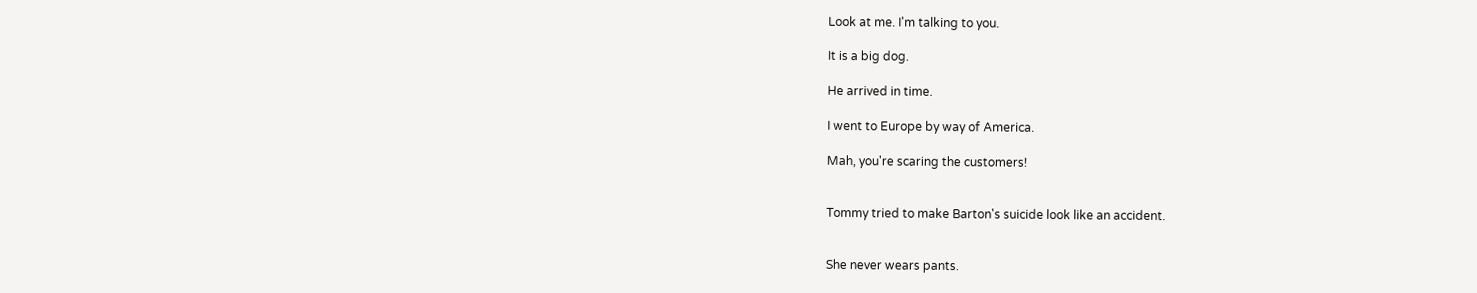Look at me. I'm talking to you.

It is a big dog.

He arrived in time.

I went to Europe by way of America.

Mah, you're scaring the customers!


Tommy tried to make Barton's suicide look like an accident.


She never wears pants.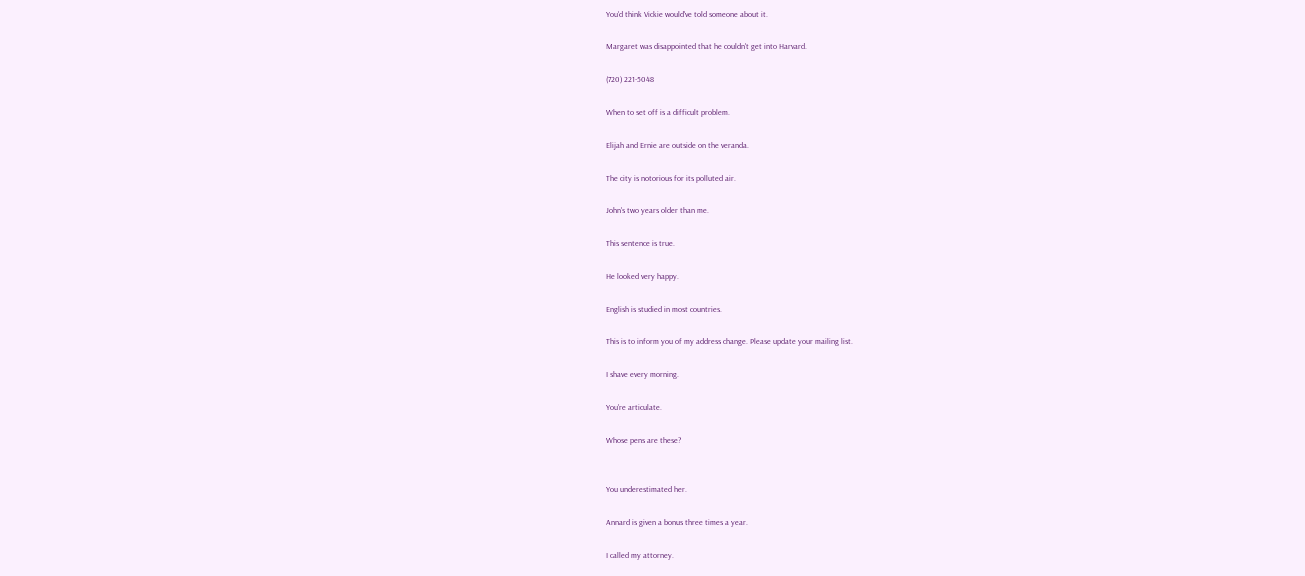You'd think Vickie would've told someone about it.

Margaret was disappointed that he couldn't get into Harvard.

(720) 221-5048

When to set off is a difficult problem.

Elijah and Ernie are outside on the veranda.

The city is notorious for its polluted air.

John's two years older than me.

This sentence is true.

He looked very happy.

English is studied in most countries.

This is to inform you of my address change. Please update your mailing list.

I shave every morning.

You're articulate.

Whose pens are these?


You underestimated her.

Annard is given a bonus three times a year.

I called my attorney.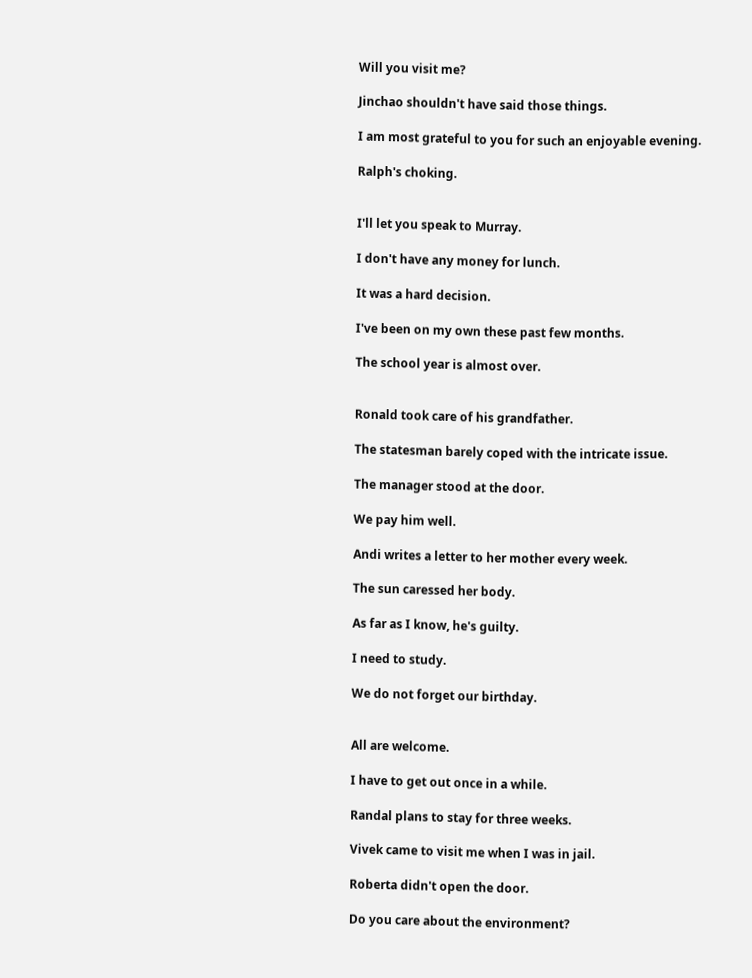Will you visit me?

Jinchao shouldn't have said those things.

I am most grateful to you for such an enjoyable evening.

Ralph's choking.


I'll let you speak to Murray.

I don't have any money for lunch.

It was a hard decision.

I've been on my own these past few months.

The school year is almost over.


Ronald took care of his grandfather.

The statesman barely coped with the intricate issue.

The manager stood at the door.

We pay him well.

Andi writes a letter to her mother every week.

The sun caressed her body.

As far as I know, he's guilty.

I need to study.

We do not forget our birthday.


All are welcome.

I have to get out once in a while.

Randal plans to stay for three weeks.

Vivek came to visit me when I was in jail.

Roberta didn't open the door.

Do you care about the environment?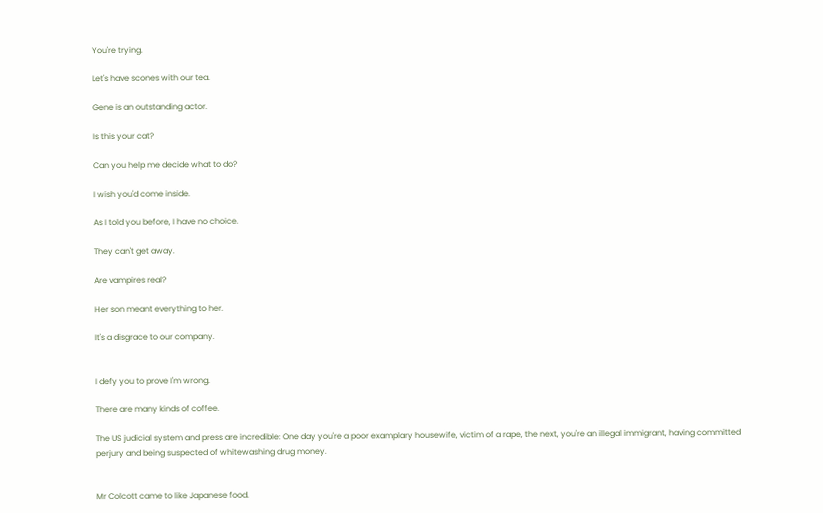You're trying.

Let's have scones with our tea.

Gene is an outstanding actor.

Is this your cat?

Can you help me decide what to do?

I wish you'd come inside.

As I told you before, I have no choice.

They can't get away.

Are vampires real?

Her son meant everything to her.

It's a disgrace to our company.


I defy you to prove I'm wrong.

There are many kinds of coffee.

The US judicial system and press are incredible: One day you're a poor examplary housewife, victim of a rape, the next, you're an illegal immigrant, having committed perjury and being suspected of whitewashing drug money.


Mr Colcott came to like Japanese food.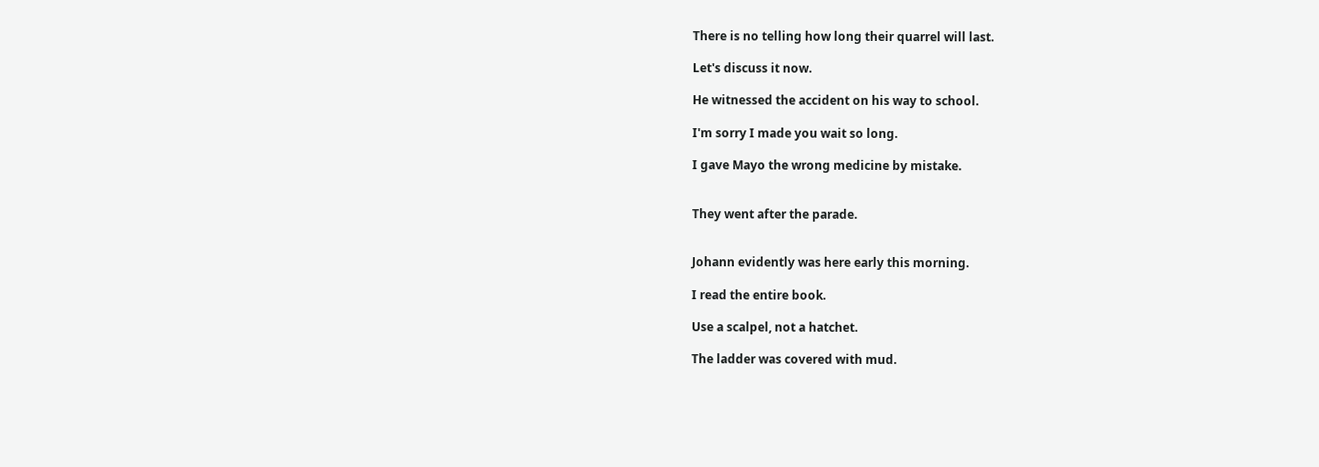There is no telling how long their quarrel will last.

Let's discuss it now.

He witnessed the accident on his way to school.

I'm sorry I made you wait so long.

I gave Mayo the wrong medicine by mistake.


They went after the parade.


Johann evidently was here early this morning.

I read the entire book.

Use a scalpel, not a hatchet.

The ladder was covered with mud.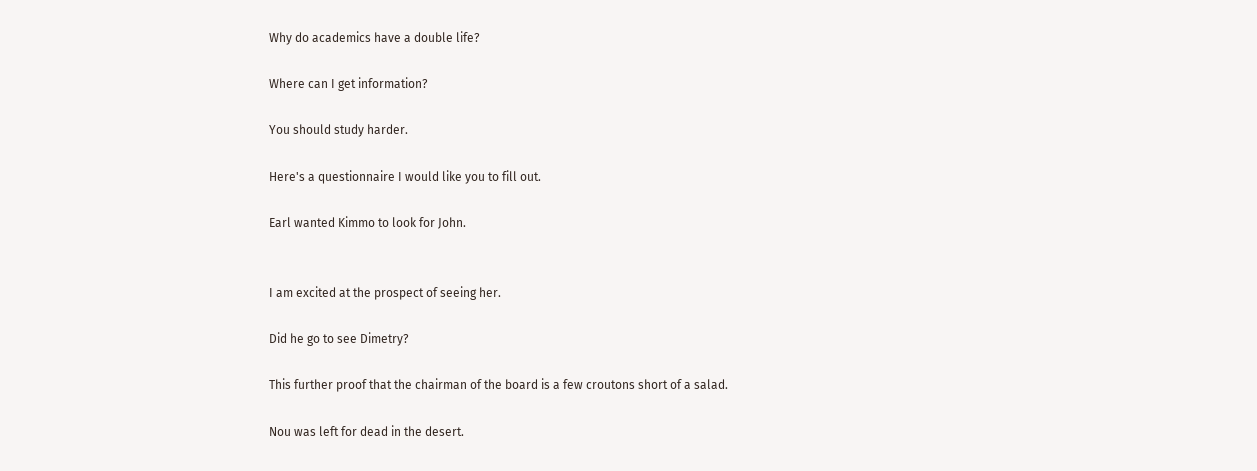Why do academics have a double life?

Where can I get information?

You should study harder.

Here's a questionnaire I would like you to fill out.

Earl wanted Kimmo to look for John.


I am excited at the prospect of seeing her.

Did he go to see Dimetry?

This further proof that the chairman of the board is a few croutons short of a salad.

Nou was left for dead in the desert.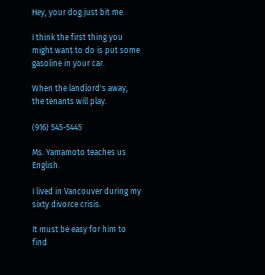Hey, your dog just bit me.

I think the first thing you might want to do is put some gasoline in your car.

When the landlord's away, the tenants will play.

(916) 545-5445

Ms. Yamamoto teaches us English.

I lived in Vancouver during my sixty divorce crisis.

It must be easy for him to find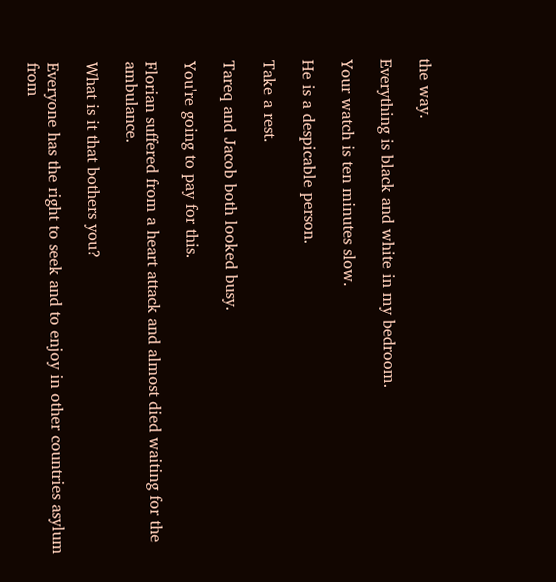the way.

Everything is black and white in my bedroom.

Your watch is ten minutes slow.

He is a despicable person.

Take a rest.

Tareq and Jacob both looked busy.

You're going to pay for this.

Florian suffered from a heart attack and almost died waiting for the ambulance.

What is it that bothers you?

Everyone has the right to seek and to enjoy in other countries asylum from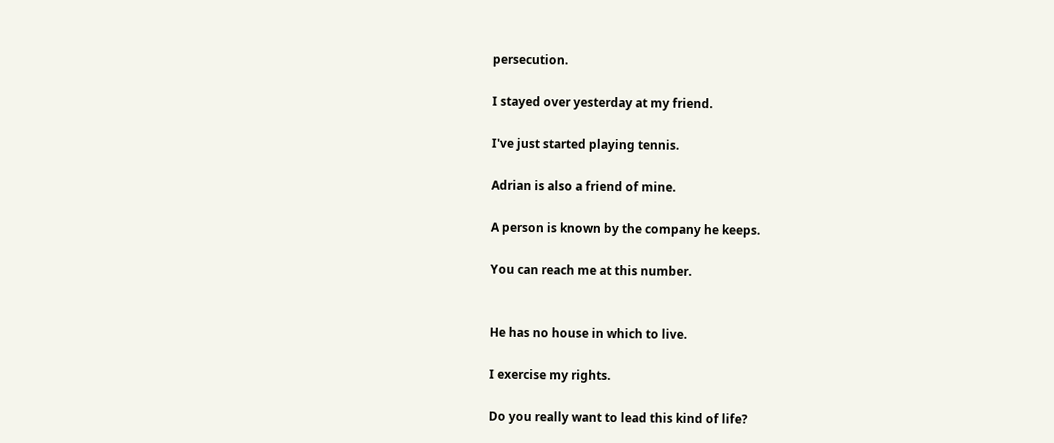persecution.

I stayed over yesterday at my friend.

I've just started playing tennis.

Adrian is also a friend of mine.

A person is known by the company he keeps.

You can reach me at this number.


He has no house in which to live.

I exercise my rights.

Do you really want to lead this kind of life?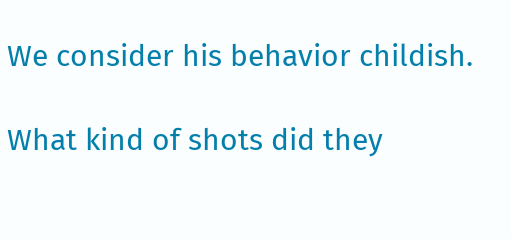We consider his behavior childish.

What kind of shots did they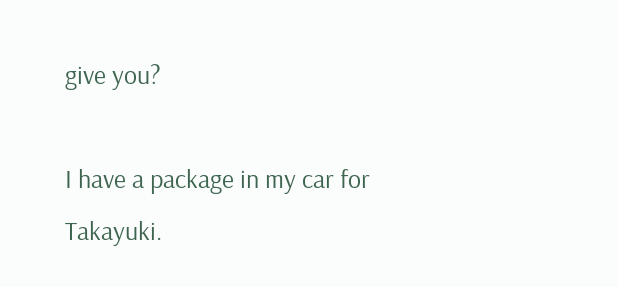give you?

I have a package in my car for Takayuki.